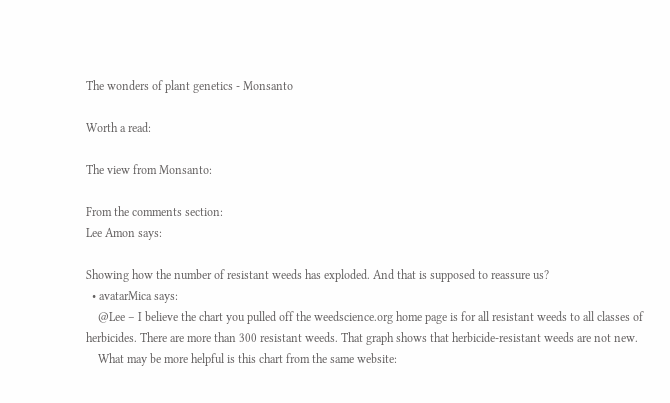The wonders of plant genetics - Monsanto

Worth a read:

The view from Monsanto:

From the comments section:
Lee Amon says:

Showing how the number of resistant weeds has exploded. And that is supposed to reassure us?
  • avatarMica says:
    @Lee – I believe the chart you pulled off the weedscience.org home page is for all resistant weeds to all classes of herbicides. There are more than 300 resistant weeds. That graph shows that herbicide-resistant weeds are not new.
    What may be more helpful is this chart from the same website: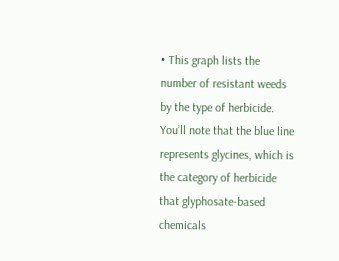• This graph lists the number of resistant weeds by the type of herbicide. You’ll note that the blue line represents glycines, which is the category of herbicide that glyphosate-based chemicals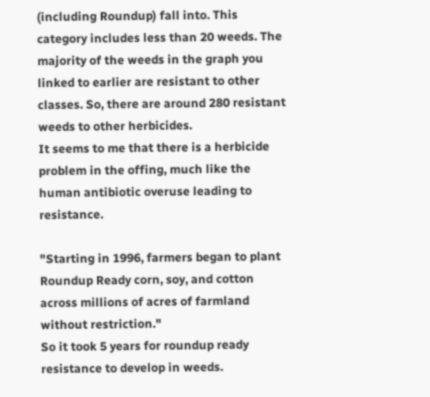(including Roundup) fall into. This category includes less than 20 weeds. The majority of the weeds in the graph you linked to earlier are resistant to other classes. So, there are around 280 resistant weeds to other herbicides.
It seems to me that there is a herbicide problem in the offing, much like the human antibiotic overuse leading to resistance.

"Starting in 1996, farmers began to plant Roundup Ready corn, soy, and cotton across millions of acres of farmland without restriction."
So it took 5 years for roundup ready resistance to develop in weeds.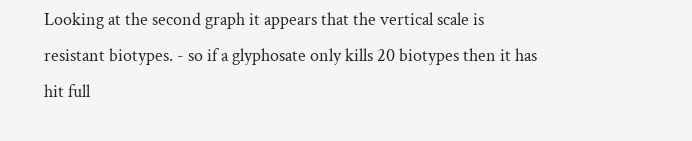Looking at the second graph it appears that the vertical scale is resistant biotypes. - so if a glyphosate only kills 20 biotypes then it has hit full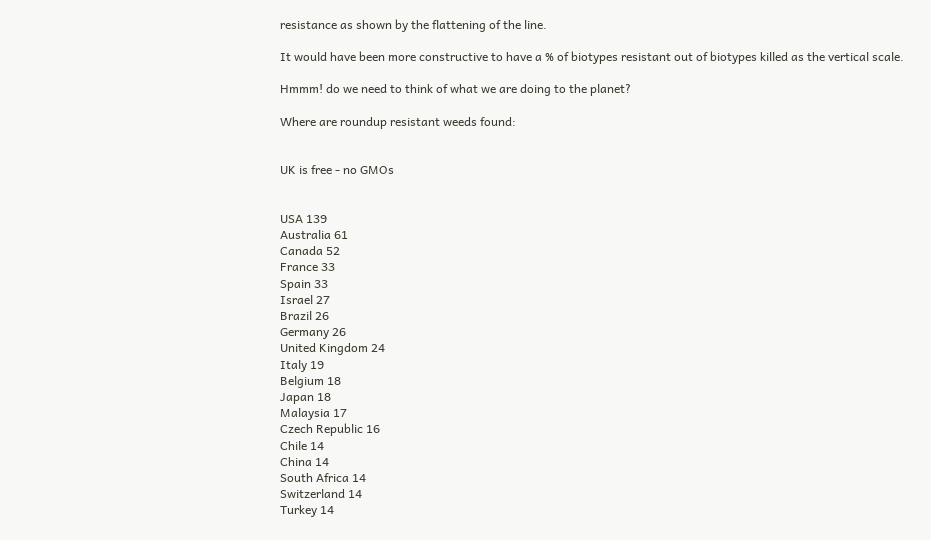resistance as shown by the flattening of the line.

It would have been more constructive to have a % of biotypes resistant out of biotypes killed as the vertical scale.

Hmmm! do we need to think of what we are doing to the planet?

Where are roundup resistant weeds found:


UK is free - no GMOs


USA 139
Australia 61
Canada 52
France 33
Spain 33
Israel 27
Brazil 26
Germany 26
United Kingdom 24
Italy 19
Belgium 18
Japan 18
Malaysia 17
Czech Republic 16
Chile 14
China 14
South Africa 14
Switzerland 14
Turkey 14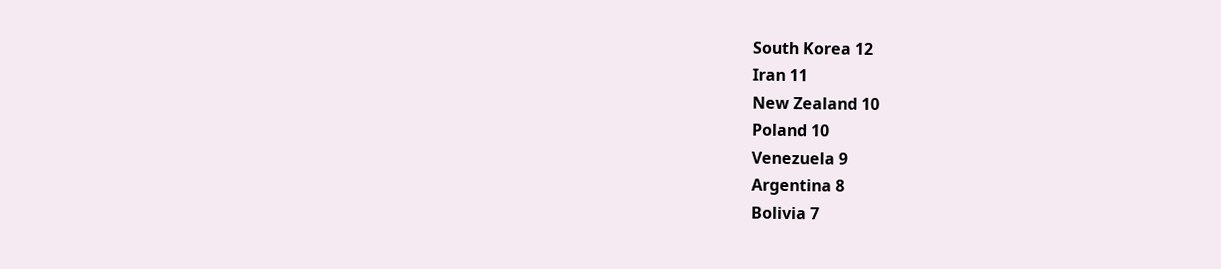South Korea 12
Iran 11
New Zealand 10
Poland 10
Venezuela 9
Argentina 8
Bolivia 7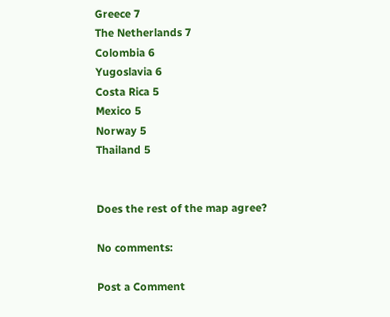Greece 7
The Netherlands 7
Colombia 6
Yugoslavia 6
Costa Rica 5
Mexico 5
Norway 5
Thailand 5


Does the rest of the map agree?

No comments:

Post a Comment